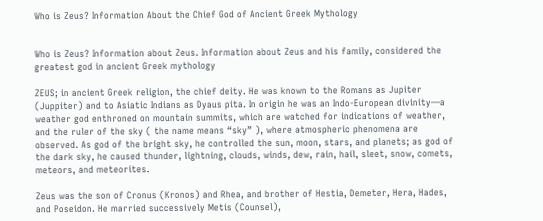Who is Zeus? Information About the Chief God of Ancient Greek Mythology


Who is Zeus? Information about Zeus. Information about Zeus and his family, considered the greatest god in ancient Greek mythology

ZEUS; in ancient Greek religion, the chief deity. He was known to the Romans as Jupiter (Juppiter) and to Asiatic Indians as Dyaus pita. In origin he was an Indo-European divinity—a weather god enthroned on mountain summits, which are watched for indications of weather, and the ruler of the sky ( the name means “sky” ), where atmospheric phenomena are observed. As god of the bright sky, he controlled the sun, moon, stars, and planets; as god of the dark sky, he caused thunder, lightning, clouds, winds, dew, rain, hail, sleet, snow, comets, meteors, and meteorites.

Zeus was the son of Cronus (Kronos) and Rhea, and brother of Hestia, Demeter, Hera, Hades, and Poseidon. He married successively Metis (Counsel),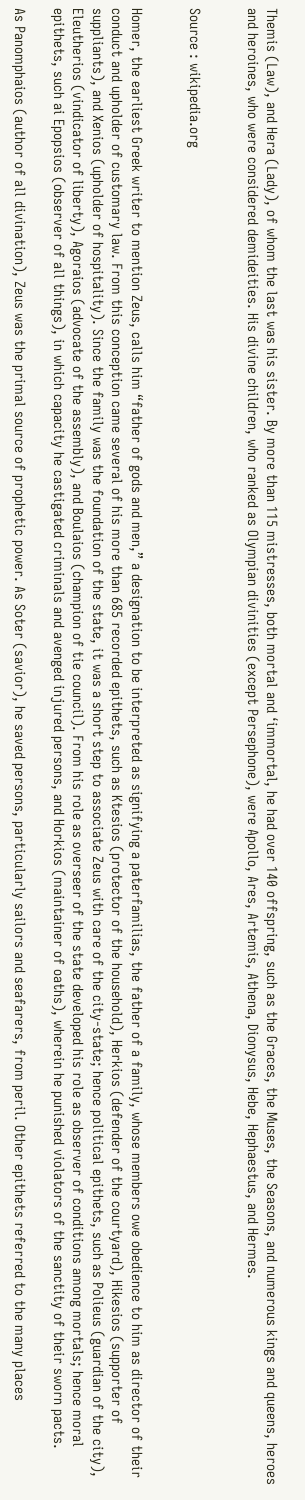Themis (Law), and Hera (Lady), of whom the last was his sister. By more than 115 mistresses, both mortal and ‘immortal, he had over 140 offspring, such as the Graces, the Muses, the Seasons, and numerous kings and queens, heroes and heroines, who were considered demideities. His divine children, who ranked as Olympian divinities (except Persephone), were Apollo, Ares, Artemis, Athena, Dionysus, Hebe, Hephaestus, and Hermes.


Source : wikipedia.org


Homer, the earliest Greek writer to mention Zeus, calls him “father of gods and men,” a designation to be interpreted as signifying a paterfamilias, the father of a family, whose members owe obedience to him as director of their conduct and upholder of customary law. From this conception came several of his more than 685 recorded epithets, such as Ktesios (protector of the household), Herkios (defender of the courtyard), Hikesios (supporter of suppliants), and Xenios (upholder of hospitality). Since the family was the foundation of the state, it was a short step to associate Zeus with care of the city-state; hence political epithets, such as Polieus (guardian of the city), Eleutherios (vindicator of liberty), Agoraios (advocate of the assembly), and Boulaios (champion of tie council). From his role as overseer of the state developed his role as observer of conditions among mortals; hence moral epithets, such ai Epopsios (observer of all things), in which capacity he castigated criminals and avenged injured persons, and Horkios (maintainer of oaths), wherein he punished violators of the sanctity of their sworn pacts.

As Panomphaios (author of all divination), Zeus was the primal source of prophetic power. As Soter (savior), he saved persons, particularly sailors and seafarers, from peril. Other epithets referred to the many places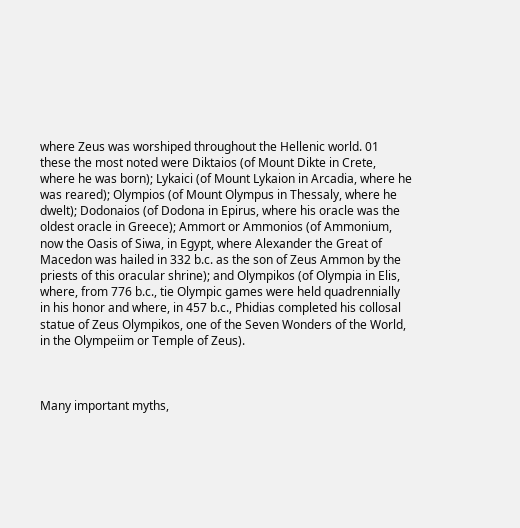where Zeus was worshiped throughout the Hellenic world. 01 these the most noted were Diktaios (of Mount Dikte in Crete, where he was born); Lykaici (of Mount Lykaion in Arcadia, where he was reared); Olympios (of Mount Olympus in Thessaly, where he dwelt); Dodonaios (of Dodona in Epirus, where his oracle was the oldest oracle in Greece); Ammort or Ammonios (of Ammonium, now the Oasis of Siwa, in Egypt, where Alexander the Great of Macedon was hailed in 332 b.c. as the son of Zeus Ammon by the priests of this oracular shrine); and Olympikos (of Olympia in Elis, where, from 776 b.c., tie Olympic games were held quadrennially in his honor and where, in 457 b.c., Phidias completed his collosal statue of Zeus Olympikos, one of the Seven Wonders of the World, in the Olympeiim or Temple of Zeus).



Many important myths,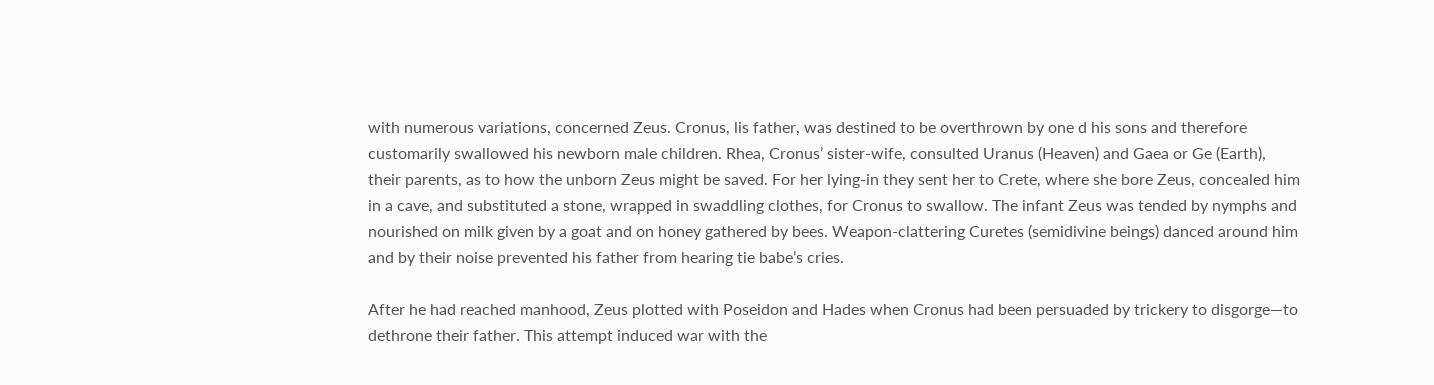with numerous variations, concerned Zeus. Cronus, lis father, was destined to be overthrown by one d his sons and therefore customarily swallowed his newborn male children. Rhea, Cronus’ sister-wife, consulted Uranus (Heaven) and Gaea or Ge (Earth), their parents, as to how the unborn Zeus might be saved. For her lying-in they sent her to Crete, where she bore Zeus, concealed him in a cave, and substituted a stone, wrapped in swaddling clothes, for Cronus to swallow. The infant Zeus was tended by nymphs and nourished on milk given by a goat and on honey gathered by bees. Weapon-clattering Curetes (semidivine beings) danced around him and by their noise prevented his father from hearing tie babe’s cries.

After he had reached manhood, Zeus plotted with Poseidon and Hades when Cronus had been persuaded by trickery to disgorge—to dethrone their father. This attempt induced war with the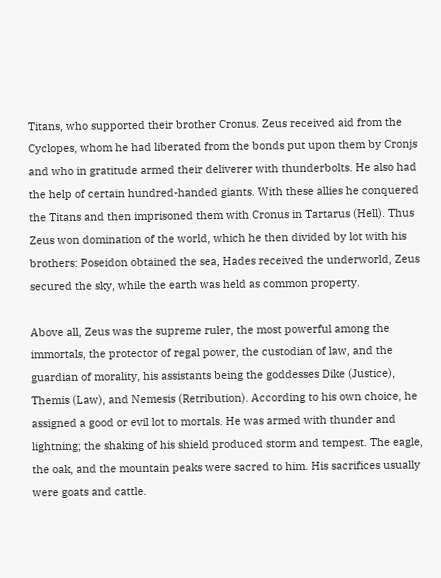Titans, who supported their brother Cronus. Zeus received aid from the Cyclopes, whom he had liberated from the bonds put upon them by Cronjs and who in gratitude armed their deliverer with thunderbolts. He also had the help of certain hundred-handed giants. With these allies he conquered the Titans and then imprisoned them with Cronus in Tartarus (Hell). Thus Zeus won domination of the world, which he then divided by lot with his brothers: Poseidon obtained the sea, Hades received the underworld, Zeus secured the sky, while the earth was held as common property.

Above all, Zeus was the supreme ruler, the most powerful among the immortals, the protector of regal power, the custodian of law, and the guardian of morality, his assistants being the goddesses Dike (Justice), Themis (Law), and Nemesis (Retribution). According to his own choice, he assigned a good or evil lot to mortals. He was armed with thunder and lightning; the shaking of his shield produced storm and tempest. The eagle, the oak, and the mountain peaks were sacred to him. His sacrifices usually were goats and cattle.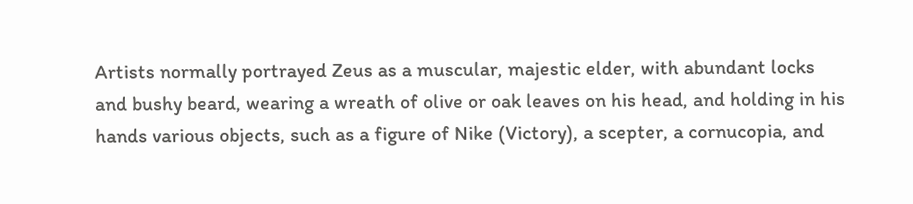Artists normally portrayed Zeus as a muscular, majestic elder, with abundant locks and bushy beard, wearing a wreath of olive or oak leaves on his head, and holding in his hands various objects, such as a figure of Nike (Victory), a scepter, a cornucopia, and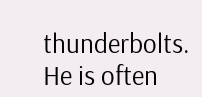thunderbolts. He is often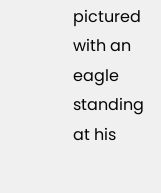pictured with an eagle standing at his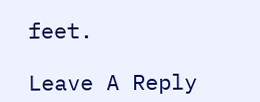feet.

Leave A Reply